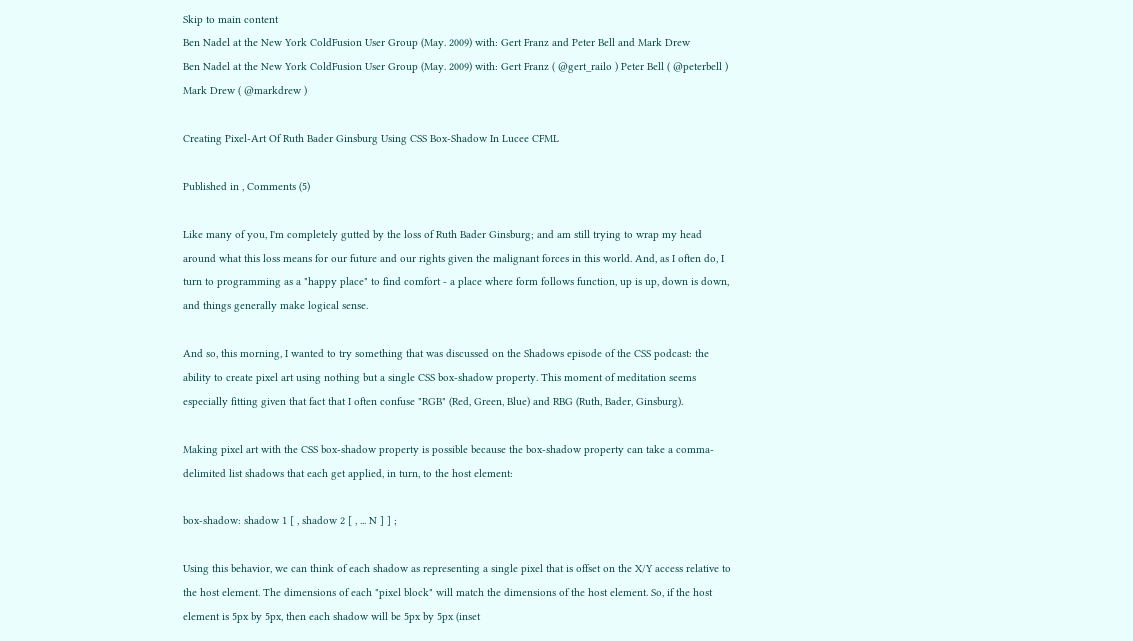Skip to main content
Ben Nadel at the New York ColdFusion User Group (May. 2009) with: Gert Franz and Peter Bell and Mark Drew
Ben Nadel at the New York ColdFusion User Group (May. 2009) with: Gert Franz ( @gert_railo ) Peter Bell ( @peterbell ) Mark Drew ( @markdrew )

Creating Pixel-Art Of Ruth Bader Ginsburg Using CSS Box-Shadow In Lucee CFML

Published in , Comments (5)

Like many of you, I'm completely gutted by the loss of Ruth Bader Ginsburg; and am still trying to wrap my head around what this loss means for our future and our rights given the malignant forces in this world. And, as I often do, I turn to programming as a "happy place" to find comfort - a place where form follows function, up is up, down is down, and things generally make logical sense.

And so, this morning, I wanted to try something that was discussed on the Shadows episode of the CSS podcast: the ability to create pixel art using nothing but a single CSS box-shadow property. This moment of meditation seems especially fitting given that fact that I often confuse "RGB" (Red, Green, Blue) and RBG (Ruth, Bader, Ginsburg).

Making pixel art with the CSS box-shadow property is possible because the box-shadow property can take a comma-delimited list shadows that each get applied, in turn, to the host element:

box-shadow: shadow 1 [ , shadow 2 [ , ... N ] ] ;

Using this behavior, we can think of each shadow as representing a single pixel that is offset on the X/Y access relative to the host element. The dimensions of each "pixel block" will match the dimensions of the host element. So, if the host element is 5px by 5px, then each shadow will be 5px by 5px (inset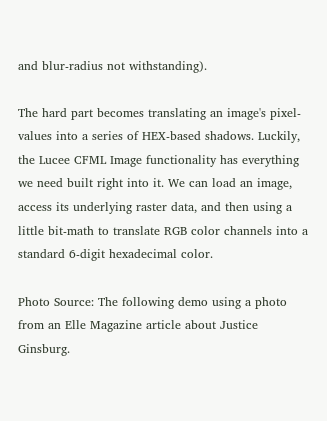and blur-radius not withstanding).

The hard part becomes translating an image's pixel-values into a series of HEX-based shadows. Luckily, the Lucee CFML Image functionality has everything we need built right into it. We can load an image, access its underlying raster data, and then using a little bit-math to translate RGB color channels into a standard 6-digit hexadecimal color.

Photo Source: The following demo using a photo from an Elle Magazine article about Justice Ginsburg.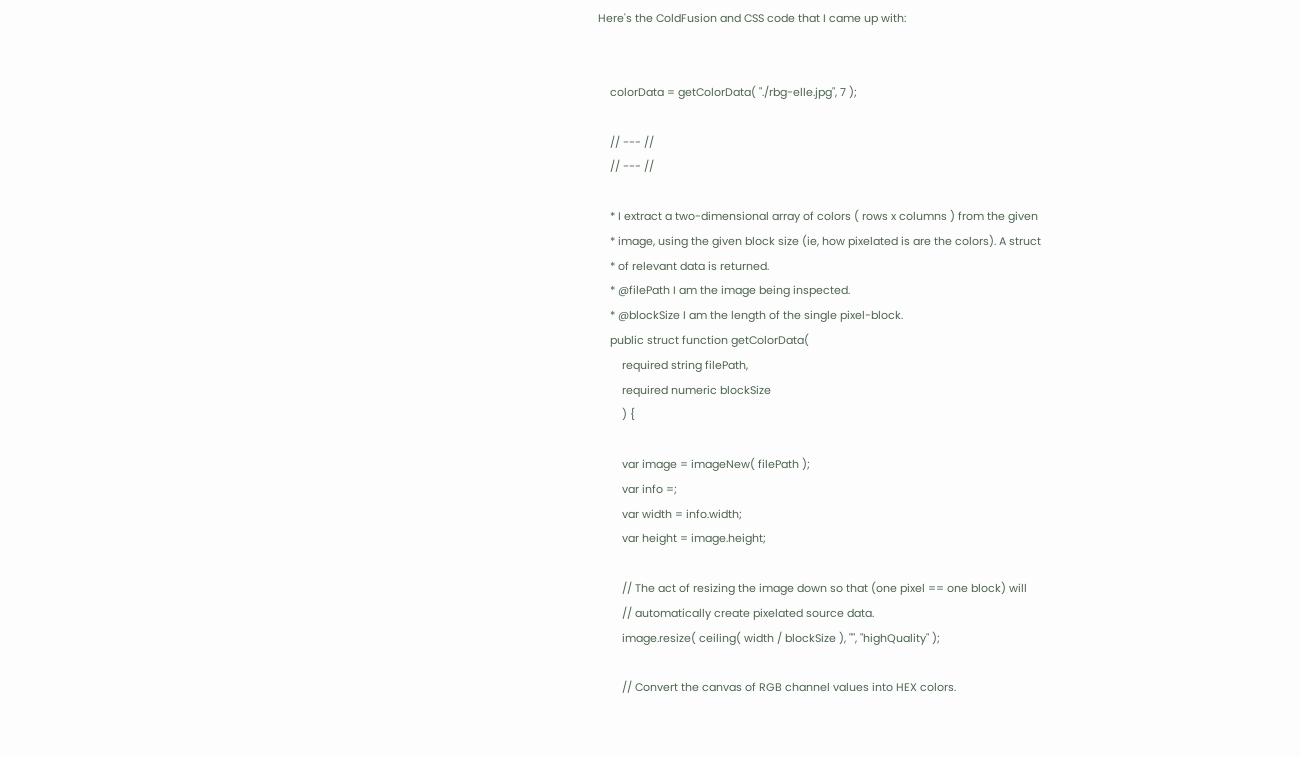Here's the ColdFusion and CSS code that I came up with:


    colorData = getColorData( "./rbg-elle.jpg", 7 );

    // --- //
    // --- //

    * I extract a two-dimensional array of colors ( rows x columns ) from the given
    * image, using the given block size (ie, how pixelated is are the colors). A struct
    * of relevant data is returned.
    * @filePath I am the image being inspected.
    * @blockSize I am the length of the single pixel-block.
    public struct function getColorData(
        required string filePath,
        required numeric blockSize
        ) {

        var image = imageNew( filePath );
        var info =;
        var width = info.width;
        var height = image.height;

        // The act of resizing the image down so that (one pixel == one block) will
        // automatically create pixelated source data.
        image.resize( ceiling( width / blockSize ), "", "highQuality" );

        // Convert the canvas of RGB channel values into HEX colors.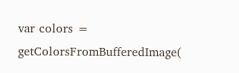var colors = getColorsFromBufferedImage(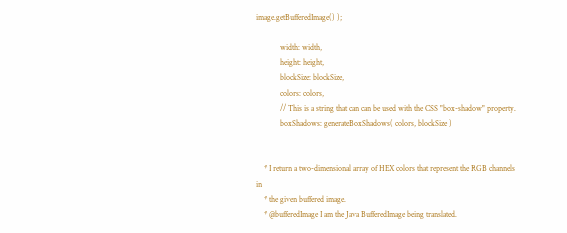image.getBufferedImage() );

            width: width,
            height: height,
            blockSize: blockSize,
            colors: colors,
            // This is a string that can can be used with the CSS "box-shadow" property.
            boxShadows: generateBoxShadows( colors, blockSize )


    * I return a two-dimensional array of HEX colors that represent the RGB channels in
    * the given buffered image.
    * @bufferedImage I am the Java BufferedImage being translated.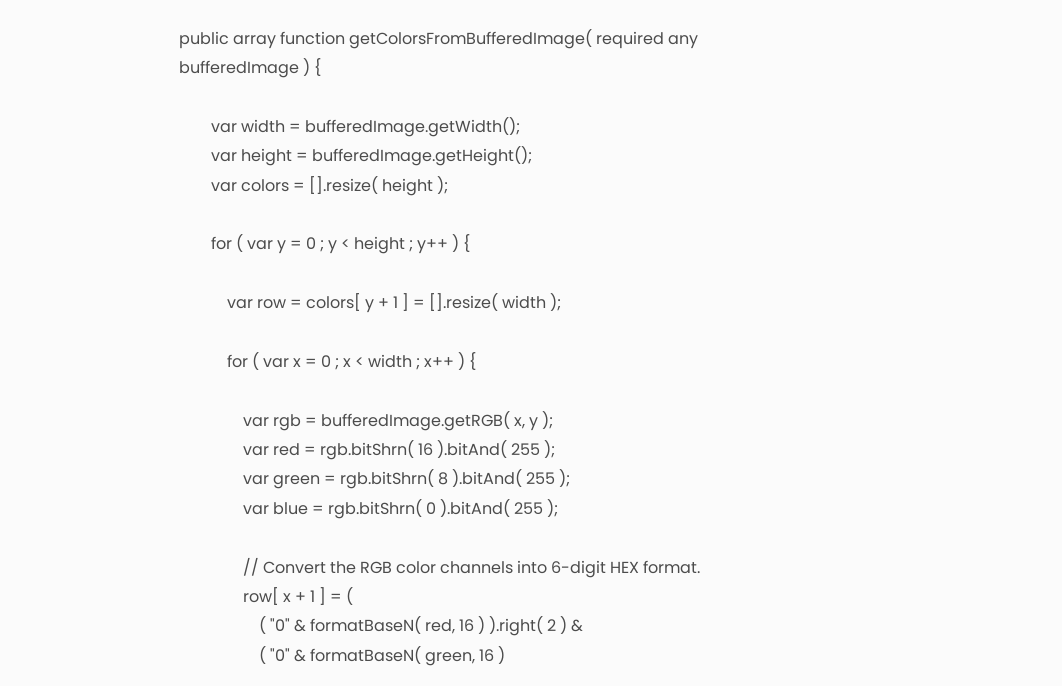public array function getColorsFromBufferedImage( required any bufferedImage ) {

        var width = bufferedImage.getWidth();
        var height = bufferedImage.getHeight();
        var colors = [].resize( height );

        for ( var y = 0 ; y < height ; y++ ) {

            var row = colors[ y + 1 ] = [].resize( width );

            for ( var x = 0 ; x < width ; x++ ) {

                var rgb = bufferedImage.getRGB( x, y );
                var red = rgb.bitShrn( 16 ).bitAnd( 255 );
                var green = rgb.bitShrn( 8 ).bitAnd( 255 );
                var blue = rgb.bitShrn( 0 ).bitAnd( 255 );

                // Convert the RGB color channels into 6-digit HEX format.
                row[ x + 1 ] = (
                    ( "0" & formatBaseN( red, 16 ) ).right( 2 ) &
                    ( "0" & formatBaseN( green, 16 )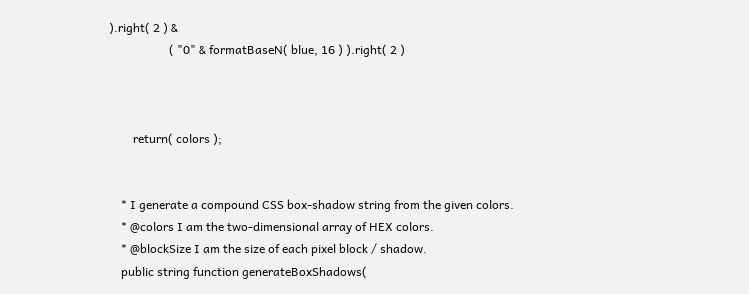).right( 2 ) &
                    ( "0" & formatBaseN( blue, 16 ) ).right( 2 )



        return( colors );


    * I generate a compound CSS box-shadow string from the given colors.
    * @colors I am the two-dimensional array of HEX colors.
    * @blockSize I am the size of each pixel block / shadow.
    public string function generateBoxShadows(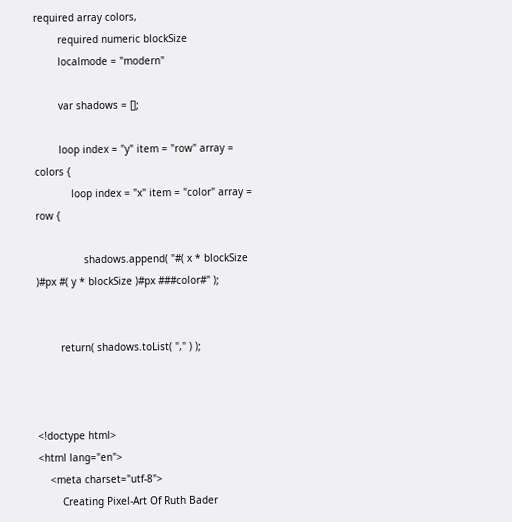required array colors,
        required numeric blockSize
        localmode = "modern"

        var shadows = [];

        loop index = "y" item = "row" array = colors {
            loop index = "x" item = "color" array = row {

                shadows.append( "#( x * blockSize )#px #( y * blockSize )#px ###color#" );


        return( shadows.toList( "," ) );



<!doctype html>
<html lang="en">
    <meta charset="utf-8">
        Creating Pixel-Art Of Ruth Bader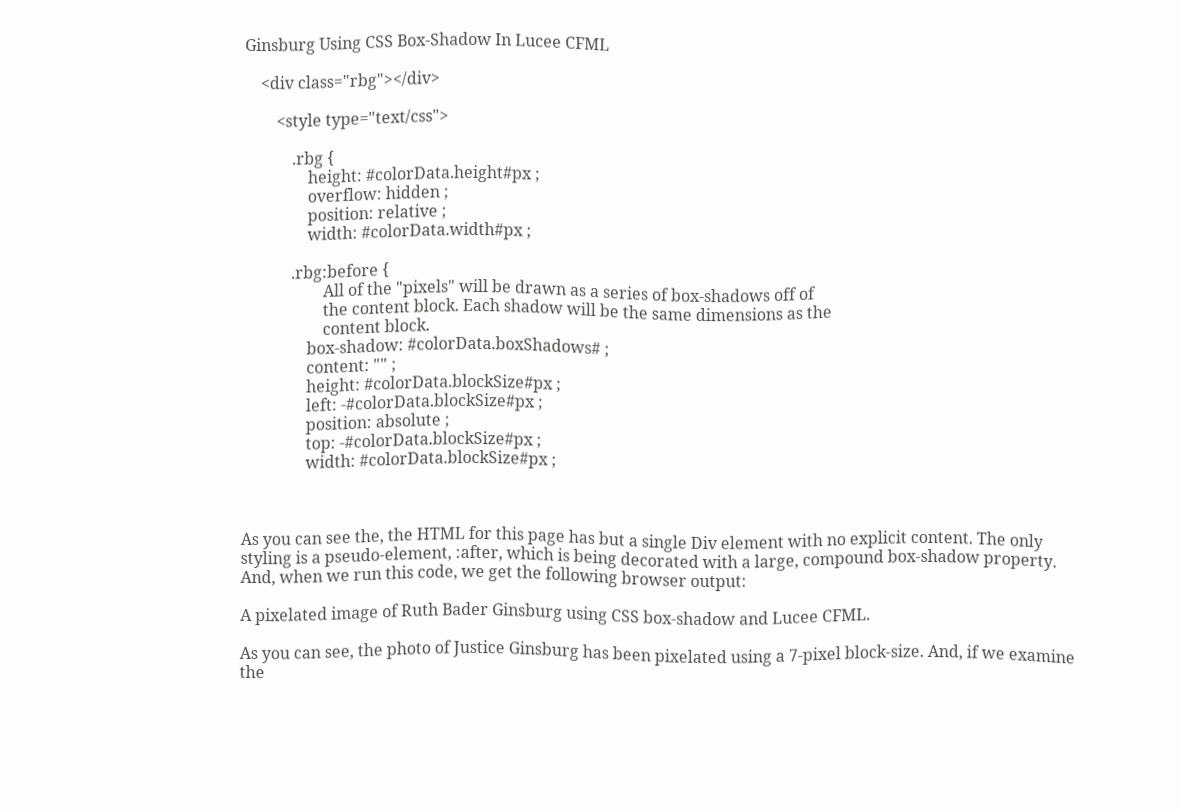Ginsburg Using CSS Box-Shadow In Lucee CFML

    <div class="rbg"></div>

        <style type="text/css">

            .rbg {
                height: #colorData.height#px ;
                overflow: hidden ;
                position: relative ;
                width: #colorData.width#px ;

            .rbg:before {
                    All of the "pixels" will be drawn as a series of box-shadows off of
                    the content block. Each shadow will be the same dimensions as the
                    content block.
                box-shadow: #colorData.boxShadows# ;
                content: "" ;
                height: #colorData.blockSize#px ;
                left: -#colorData.blockSize#px ;
                position: absolute ;
                top: -#colorData.blockSize#px ;
                width: #colorData.blockSize#px ;



As you can see the, the HTML for this page has but a single Div element with no explicit content. The only styling is a pseudo-element, :after, which is being decorated with a large, compound box-shadow property. And, when we run this code, we get the following browser output:

A pixelated image of Ruth Bader Ginsburg using CSS box-shadow and Lucee CFML.

As you can see, the photo of Justice Ginsburg has been pixelated using a 7-pixel block-size. And, if we examine the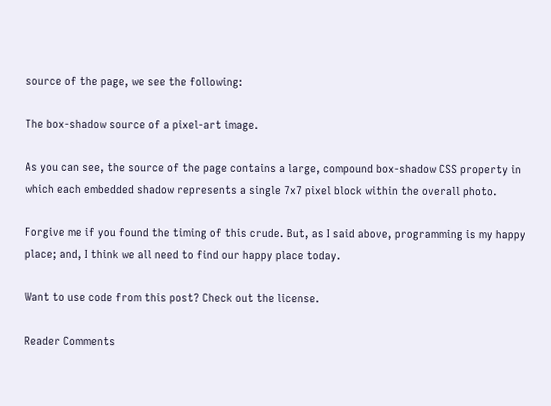source of the page, we see the following:

The box-shadow source of a pixel-art image.

As you can see, the source of the page contains a large, compound box-shadow CSS property in which each embedded shadow represents a single 7x7 pixel block within the overall photo.

Forgive me if you found the timing of this crude. But, as I said above, programming is my happy place; and, I think we all need to find our happy place today.

Want to use code from this post? Check out the license.

Reader Comments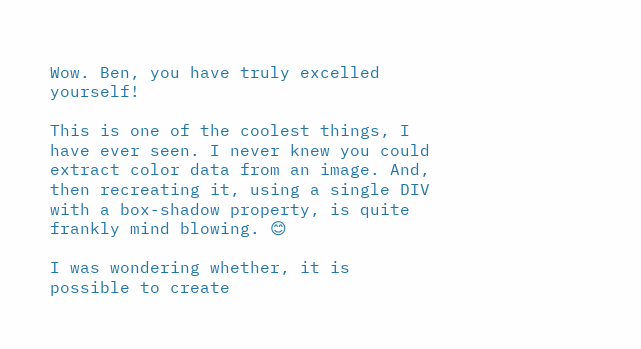Wow. Ben, you have truly excelled yourself!

This is one of the coolest things, I have ever seen. I never knew you could extract color data from an image. And, then recreating it, using a single DIV with a box-shadow property, is quite frankly mind blowing. 😊

I was wondering whether, it is possible to create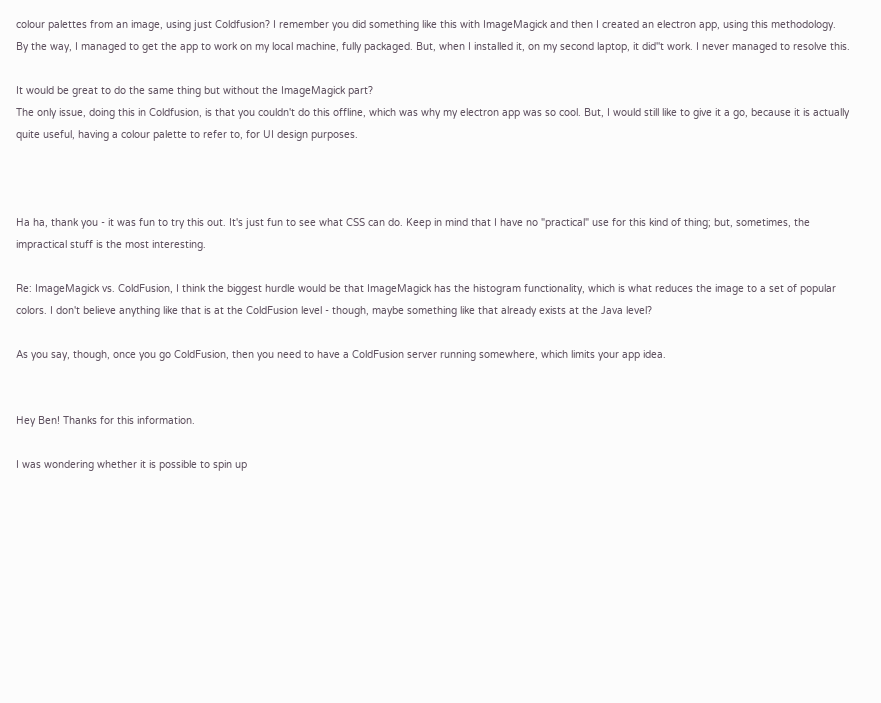colour palettes from an image, using just Coldfusion? I remember you did something like this with ImageMagick and then I created an electron app, using this methodology.
By the way, I managed to get the app to work on my local machine, fully packaged. But, when I installed it, on my second laptop, it did''t work. I never managed to resolve this.

It would be great to do the same thing but without the ImageMagick part?
The only issue, doing this in Coldfusion, is that you couldn't do this offline, which was why my electron app was so cool. But, I would still like to give it a go, because it is actually quite useful, having a colour palette to refer to, for UI design purposes.



Ha ha, thank you - it was fun to try this out. It's just fun to see what CSS can do. Keep in mind that I have no "practical" use for this kind of thing; but, sometimes, the impractical stuff is the most interesting.

Re: ImageMagick vs. ColdFusion, I think the biggest hurdle would be that ImageMagick has the histogram functionality, which is what reduces the image to a set of popular colors. I don't believe anything like that is at the ColdFusion level - though, maybe something like that already exists at the Java level?

As you say, though, once you go ColdFusion, then you need to have a ColdFusion server running somewhere, which limits your app idea.


Hey Ben! Thanks for this information.

I was wondering whether it is possible to spin up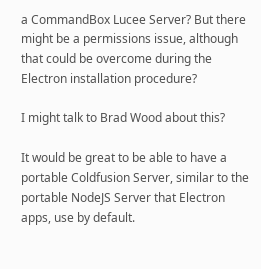a CommandBox Lucee Server? But there might be a permissions issue, although that could be overcome during the Electron installation procedure?

I might talk to Brad Wood about this?

It would be great to be able to have a portable Coldfusion Server, similar to the portable NodeJS Server that Electron apps, use by default.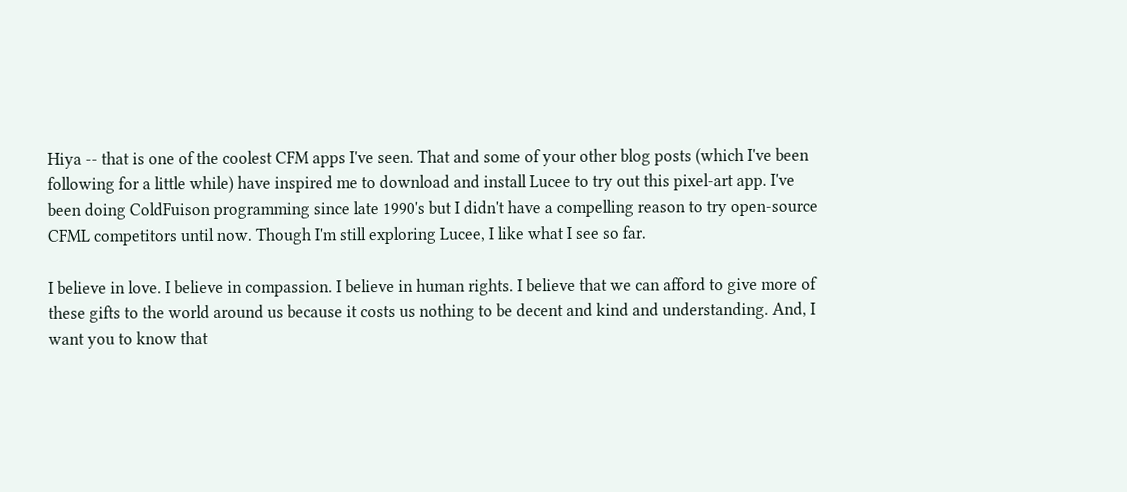Hiya -- that is one of the coolest CFM apps I've seen. That and some of your other blog posts (which I've been following for a little while) have inspired me to download and install Lucee to try out this pixel-art app. I've been doing ColdFuison programming since late 1990's but I didn't have a compelling reason to try open-source CFML competitors until now. Though I'm still exploring Lucee, I like what I see so far.

I believe in love. I believe in compassion. I believe in human rights. I believe that we can afford to give more of these gifts to the world around us because it costs us nothing to be decent and kind and understanding. And, I want you to know that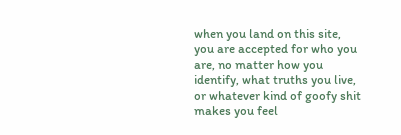when you land on this site, you are accepted for who you are, no matter how you identify, what truths you live, or whatever kind of goofy shit makes you feel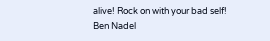alive! Rock on with your bad self!
Ben Nadel